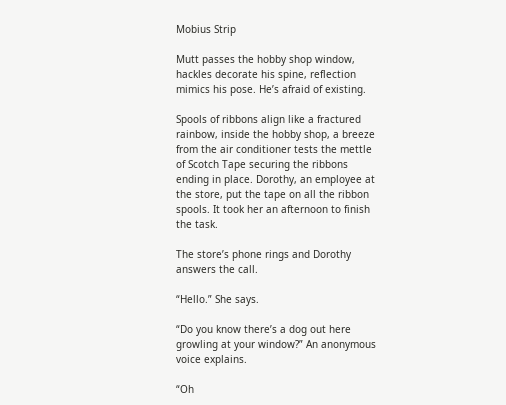Mobius Strip

Mutt passes the hobby shop window, hackles decorate his spine, reflection mimics his pose. He’s afraid of existing.

Spools of ribbons align like a fractured rainbow, inside the hobby shop, a breeze from the air conditioner tests the mettle of Scotch Tape securing the ribbons ending in place. Dorothy, an employee at the store, put the tape on all the ribbon spools. It took her an afternoon to finish the task.

The store’s phone rings and Dorothy answers the call.

“Hello.” She says.

“Do you know there’s a dog out here growling at your window?” An anonymous voice explains.

“Oh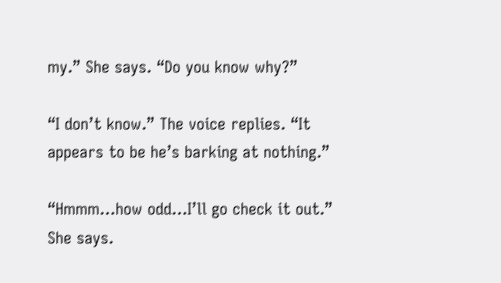my.” She says. “Do you know why?”

“I don’t know.” The voice replies. “It appears to be he’s barking at nothing.”

“Hmmm…how odd…I’ll go check it out.” She says.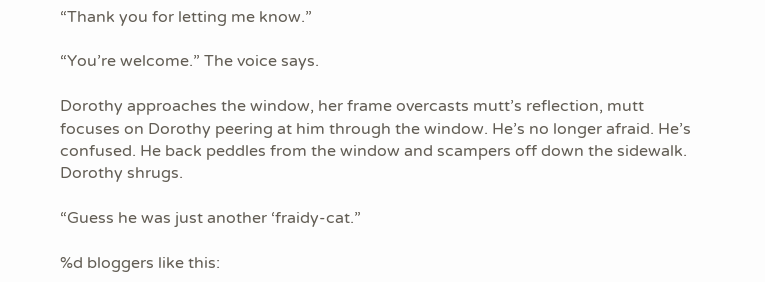“Thank you for letting me know.”

“You’re welcome.” The voice says.

Dorothy approaches the window, her frame overcasts mutt’s reflection, mutt focuses on Dorothy peering at him through the window. He’s no longer afraid. He’s confused. He back peddles from the window and scampers off down the sidewalk. Dorothy shrugs.

“Guess he was just another ‘fraidy-cat.”

%d bloggers like this: